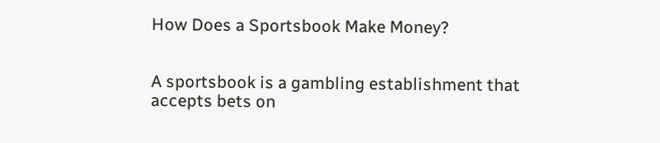How Does a Sportsbook Make Money?


A sportsbook is a gambling establishment that accepts bets on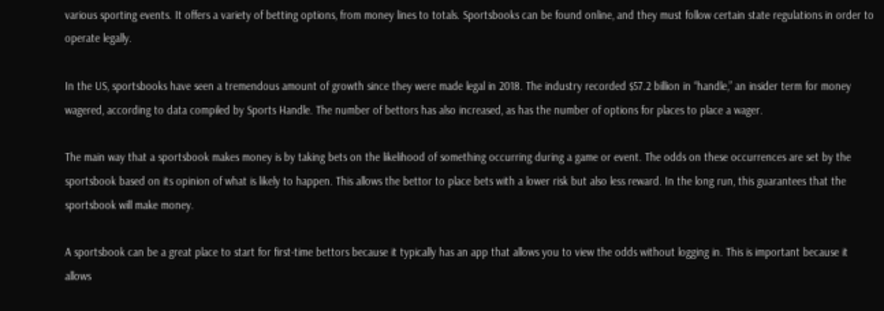various sporting events. It offers a variety of betting options, from money lines to totals. Sportsbooks can be found online, and they must follow certain state regulations in order to operate legally.

In the US, sportsbooks have seen a tremendous amount of growth since they were made legal in 2018. The industry recorded $57.2 billion in “handle,” an insider term for money wagered, according to data compiled by Sports Handle. The number of bettors has also increased, as has the number of options for places to place a wager.

The main way that a sportsbook makes money is by taking bets on the likelihood of something occurring during a game or event. The odds on these occurrences are set by the sportsbook based on its opinion of what is likely to happen. This allows the bettor to place bets with a lower risk but also less reward. In the long run, this guarantees that the sportsbook will make money.

A sportsbook can be a great place to start for first-time bettors because it typically has an app that allows you to view the odds without logging in. This is important because it allows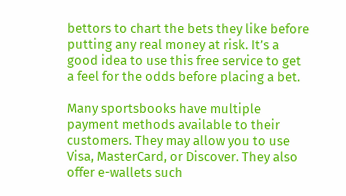bettors to chart the bets they like before putting any real money at risk. It’s a good idea to use this free service to get a feel for the odds before placing a bet.

Many sportsbooks have multiple payment methods available to their customers. They may allow you to use Visa, MasterCard, or Discover. They also offer e-wallets such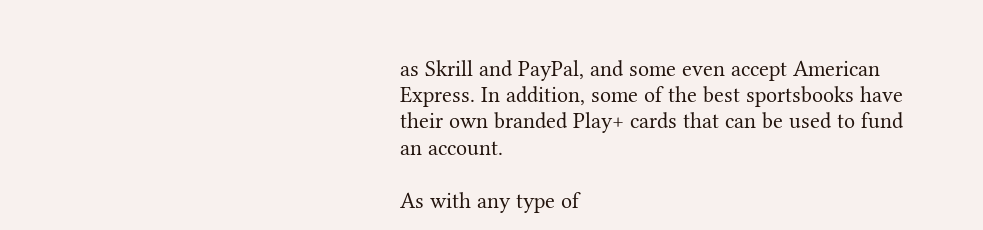as Skrill and PayPal, and some even accept American Express. In addition, some of the best sportsbooks have their own branded Play+ cards that can be used to fund an account.

As with any type of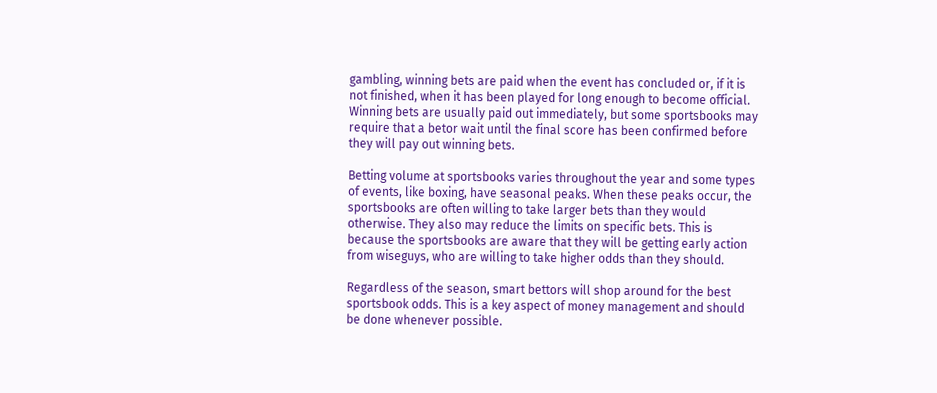gambling, winning bets are paid when the event has concluded or, if it is not finished, when it has been played for long enough to become official. Winning bets are usually paid out immediately, but some sportsbooks may require that a betor wait until the final score has been confirmed before they will pay out winning bets.

Betting volume at sportsbooks varies throughout the year and some types of events, like boxing, have seasonal peaks. When these peaks occur, the sportsbooks are often willing to take larger bets than they would otherwise. They also may reduce the limits on specific bets. This is because the sportsbooks are aware that they will be getting early action from wiseguys, who are willing to take higher odds than they should.

Regardless of the season, smart bettors will shop around for the best sportsbook odds. This is a key aspect of money management and should be done whenever possible.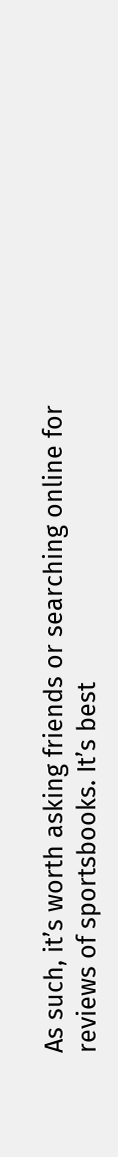As such, it’s worth asking friends or searching online for reviews of sportsbooks. It’s best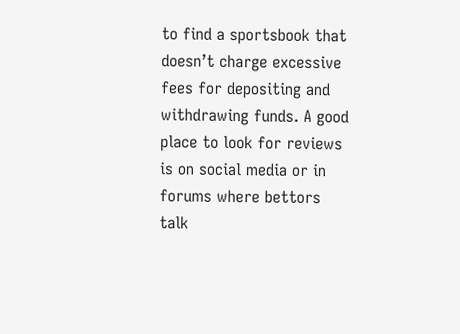to find a sportsbook that doesn’t charge excessive fees for depositing and withdrawing funds. A good place to look for reviews is on social media or in forums where bettors talk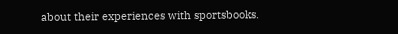about their experiences with sportsbooks.